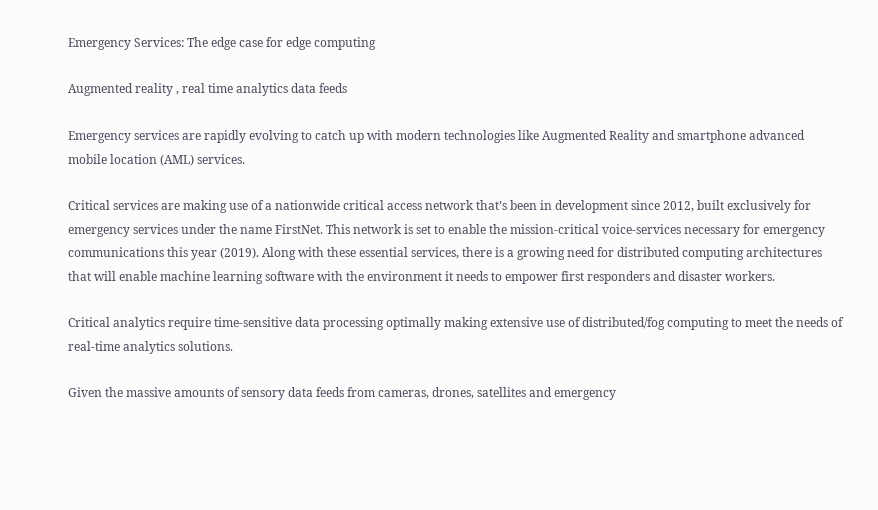Emergency Services: The edge case for edge computing

Augmented reality , real time analytics data feeds

Emergency services are rapidly evolving to catch up with modern technologies like Augmented Reality and smartphone advanced mobile location (AML) services.

Critical services are making use of a nationwide critical access network that’s been in development since 2012, built exclusively for emergency services under the name FirstNet. This network is set to enable the mission-critical voice-services necessary for emergency communications this year (2019). Along with these essential services, there is a growing need for distributed computing architectures that will enable machine learning software with the environment it needs to empower first responders and disaster workers.

Critical analytics require time-sensitive data processing optimally making extensive use of distributed/fog computing to meet the needs of real-time analytics solutions.

Given the massive amounts of sensory data feeds from cameras, drones, satellites and emergency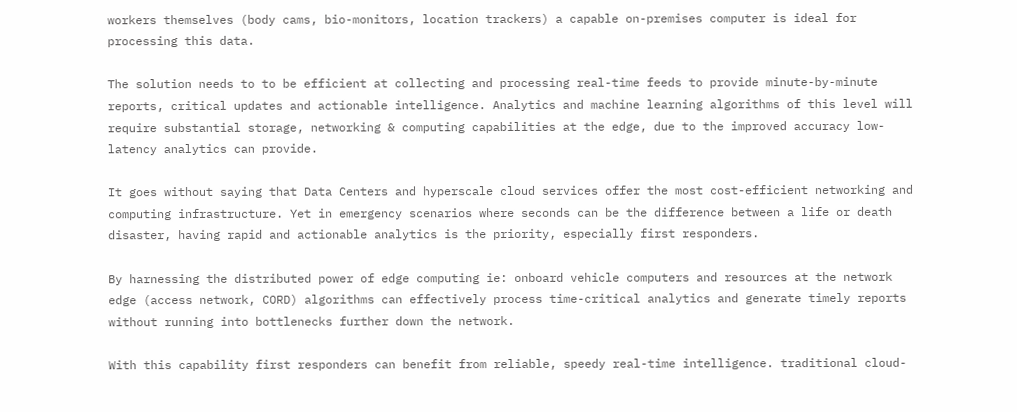workers themselves (body cams, bio-monitors, location trackers) a capable on-premises computer is ideal for processing this data.

The solution needs to to be efficient at collecting and processing real-time feeds to provide minute-by-minute reports, critical updates and actionable intelligence. Analytics and machine learning algorithms of this level will require substantial storage, networking & computing capabilities at the edge, due to the improved accuracy low-latency analytics can provide.

It goes without saying that Data Centers and hyperscale cloud services offer the most cost-efficient networking and computing infrastructure. Yet in emergency scenarios where seconds can be the difference between a life or death disaster, having rapid and actionable analytics is the priority, especially first responders.

By harnessing the distributed power of edge computing ie: onboard vehicle computers and resources at the network edge (access network, CORD) algorithms can effectively process time-critical analytics and generate timely reports without running into bottlenecks further down the network.

With this capability first responders can benefit from reliable, speedy real-time intelligence. traditional cloud-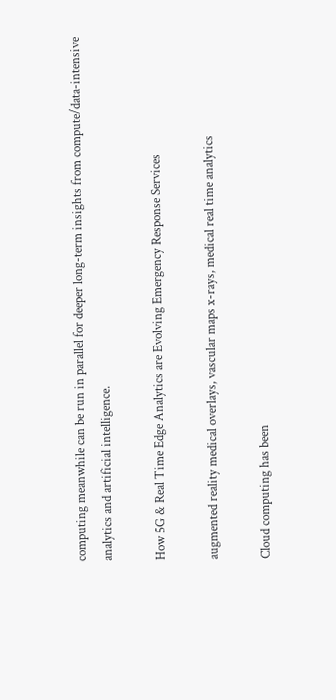computing meanwhile can be run in parallel for deeper long-term insights from compute/data-intensive analytics and artificial intelligence.

How 5G & Real Time Edge Analytics are Evolving Emergency Response Services

augmented reality medical overlays, vascular maps x-rays, medical real time analytics

Cloud computing has been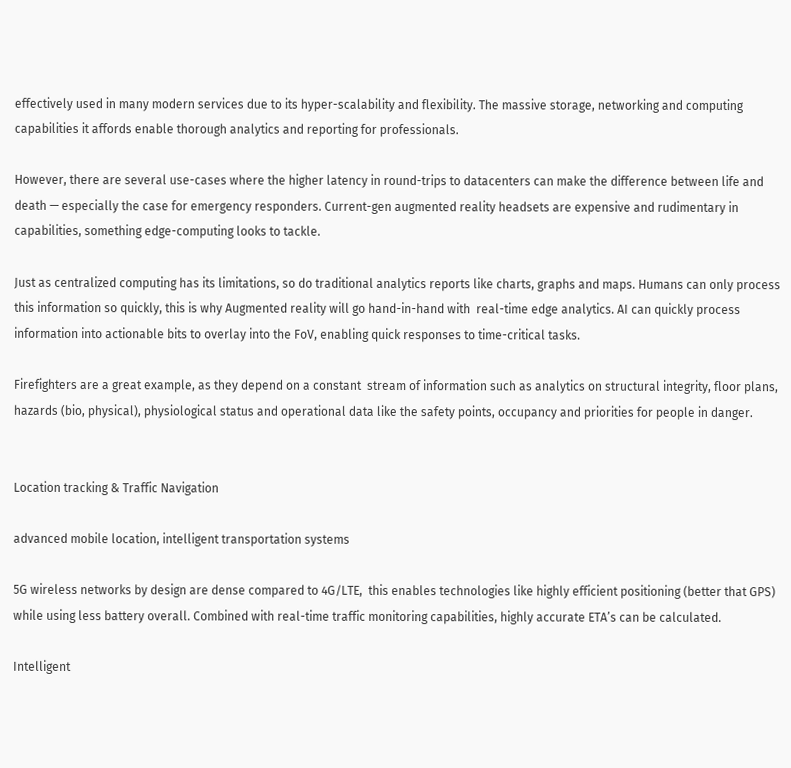effectively used in many modern services due to its hyper-scalability and flexibility. The massive storage, networking and computing capabilities it affords enable thorough analytics and reporting for professionals.

However, there are several use-cases where the higher latency in round-trips to datacenters can make the difference between life and death — especially the case for emergency responders. Current-gen augmented reality headsets are expensive and rudimentary in capabilities, something edge-computing looks to tackle.

Just as centralized computing has its limitations, so do traditional analytics reports like charts, graphs and maps. Humans can only process this information so quickly, this is why Augmented reality will go hand-in-hand with  real-time edge analytics. AI can quickly process information into actionable bits to overlay into the FoV, enabling quick responses to time-critical tasks.

Firefighters are a great example, as they depend on a constant  stream of information such as analytics on structural integrity, floor plans, hazards (bio, physical), physiological status and operational data like the safety points, occupancy and priorities for people in danger.


Location tracking & Traffic Navigation

advanced mobile location, intelligent transportation systems

5G wireless networks by design are dense compared to 4G/LTE,  this enables technologies like highly efficient positioning (better that GPS) while using less battery overall. Combined with real-time traffic monitoring capabilities, highly accurate ETA’s can be calculated.

Intelligent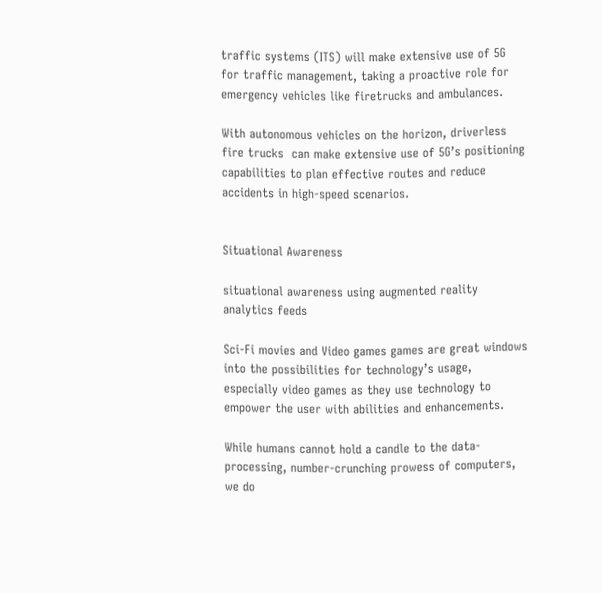traffic systems (ITS) will make extensive use of 5G for traffic management, taking a proactive role for emergency vehicles like firetrucks and ambulances.

With autonomous vehicles on the horizon, driverless fire trucks  can make extensive use of 5G’s positioning capabilities to plan effective routes and reduce accidents in high-speed scenarios.


Situational Awareness

situational awareness using augmented reality analytics feeds

Sci-Fi movies and Video games games are great windows into the possibilities for technology’s usage, especially video games as they use technology to empower the user with abilities and enhancements.

While humans cannot hold a candle to the data-processing, number-crunching prowess of computers, we do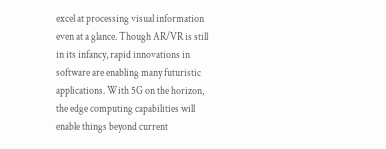excel at processing visual information even at a glance. Though AR/VR is still in its infancy, rapid innovations in software are enabling many futuristic applications. With 5G on the horizon, the edge computing capabilities will enable things beyond current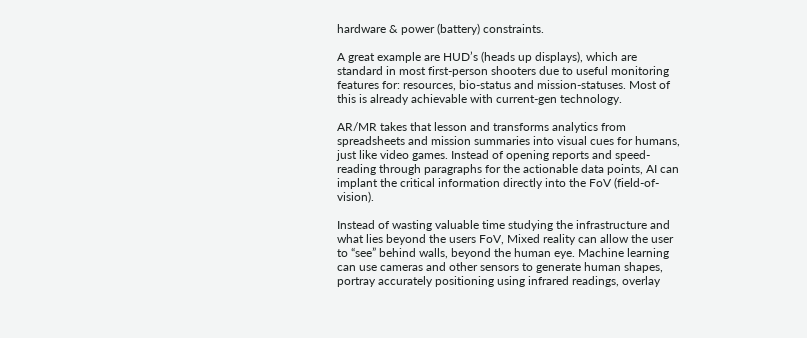hardware & power (battery) constraints.

A great example are HUD’s (heads up displays), which are standard in most first-person shooters due to useful monitoring features for: resources, bio-status and mission-statuses. Most of this is already achievable with current-gen technology.

AR/MR takes that lesson and transforms analytics from spreadsheets and mission summaries into visual cues for humans, just like video games. Instead of opening reports and speed-reading through paragraphs for the actionable data points, AI can implant the critical information directly into the FoV (field-of-vision).

Instead of wasting valuable time studying the infrastructure and what lies beyond the users FoV, Mixed reality can allow the user to “see” behind walls, beyond the human eye. Machine learning can use cameras and other sensors to generate human shapes, portray accurately positioning using infrared readings, overlay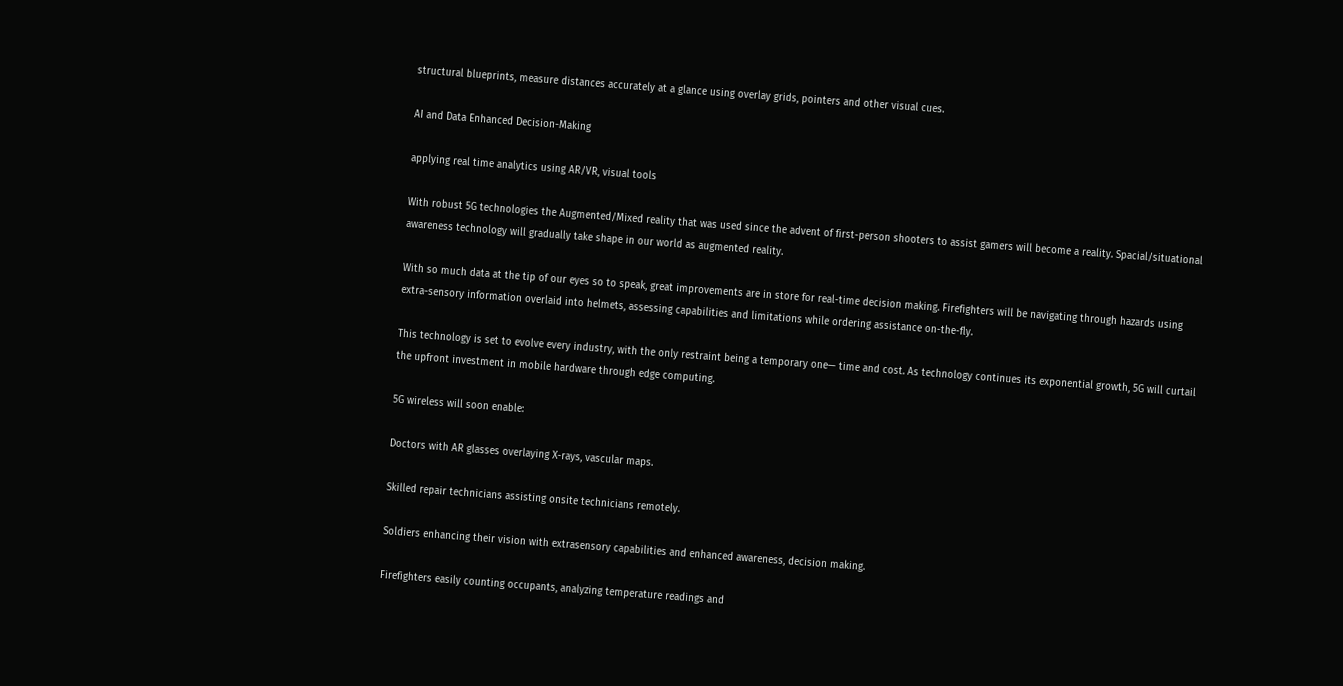structural blueprints, measure distances accurately at a glance using overlay grids, pointers and other visual cues.

AI and Data Enhanced Decision-Making

applying real time analytics using AR/VR, visual tools

With robust 5G technologies the Augmented/Mixed reality that was used since the advent of first-person shooters to assist gamers will become a reality. Spacial/situational awareness technology will gradually take shape in our world as augmented reality.

With so much data at the tip of our eyes so to speak, great improvements are in store for real-time decision making. Firefighters will be navigating through hazards using extra-sensory information overlaid into helmets, assessing capabilities and limitations while ordering assistance on-the-fly.

This technology is set to evolve every industry, with the only restraint being a temporary one— time and cost. As technology continues its exponential growth, 5G will curtail the upfront investment in mobile hardware through edge computing.

5G wireless will soon enable:

Doctors with AR glasses overlaying X-rays, vascular maps.

Skilled repair technicians assisting onsite technicians remotely.

Soldiers enhancing their vision with extrasensory capabilities and enhanced awareness, decision making.

Firefighters easily counting occupants, analyzing temperature readings and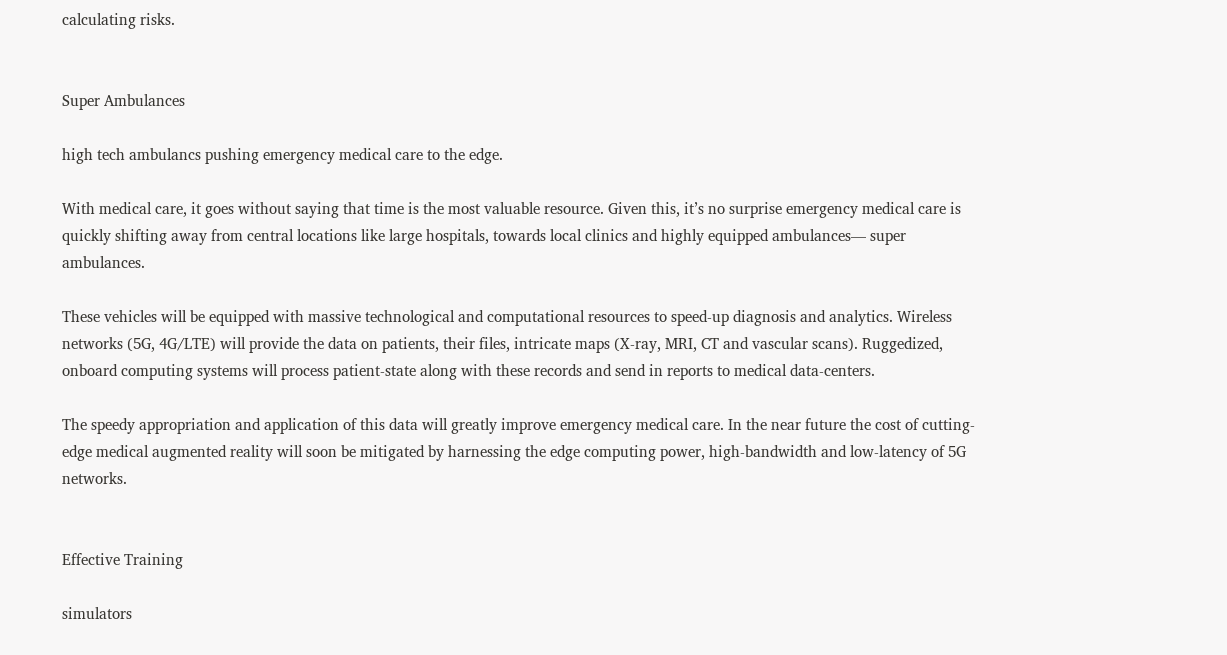calculating risks.


Super Ambulances

high tech ambulancs pushing emergency medical care to the edge.

With medical care, it goes without saying that time is the most valuable resource. Given this, it’s no surprise emergency medical care is quickly shifting away from central locations like large hospitals, towards local clinics and highly equipped ambulances— super ambulances.

These vehicles will be equipped with massive technological and computational resources to speed-up diagnosis and analytics. Wireless networks (5G, 4G/LTE) will provide the data on patients, their files, intricate maps (X-ray, MRI, CT and vascular scans). Ruggedized, onboard computing systems will process patient-state along with these records and send in reports to medical data-centers.

The speedy appropriation and application of this data will greatly improve emergency medical care. In the near future the cost of cutting-edge medical augmented reality will soon be mitigated by harnessing the edge computing power, high-bandwidth and low-latency of 5G networks.


Effective Training

simulators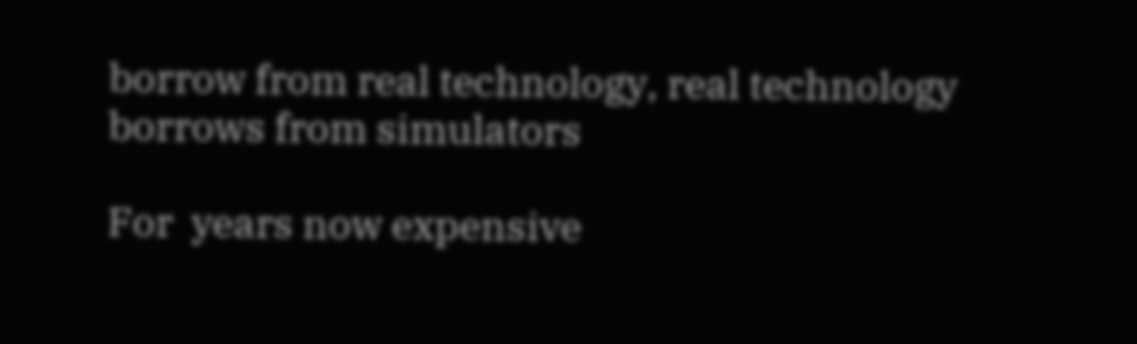borrow from real technology, real technology borrows from simulators

For  years now expensive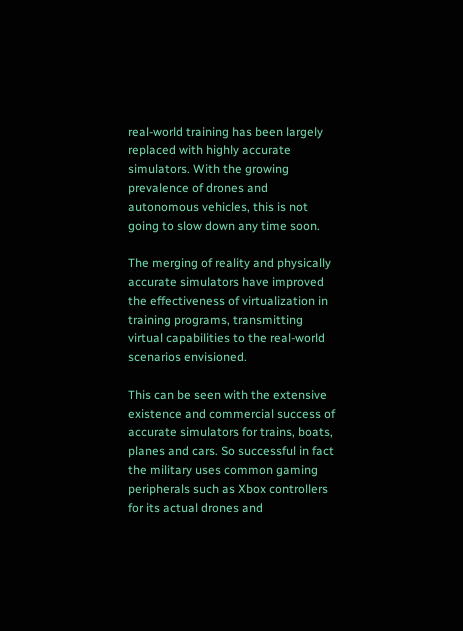real-world training has been largely replaced with highly accurate simulators. With the growing prevalence of drones and autonomous vehicles, this is not going to slow down any time soon.

The merging of reality and physically accurate simulators have improved the effectiveness of virtualization in training programs, transmitting virtual capabilities to the real-world scenarios envisioned.

This can be seen with the extensive existence and commercial success of accurate simulators for trains, boats, planes and cars. So successful in fact the military uses common gaming peripherals such as Xbox controllers for its actual drones and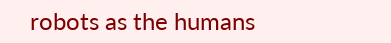robots as the humans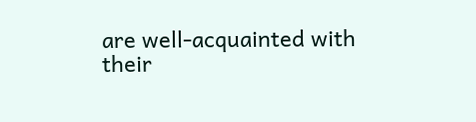are well-acquainted with their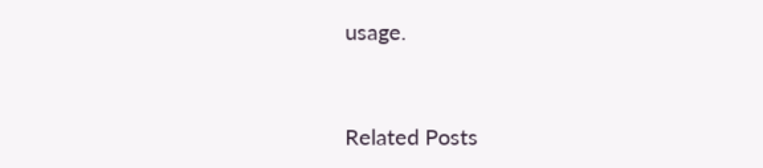usage.


Related Posts